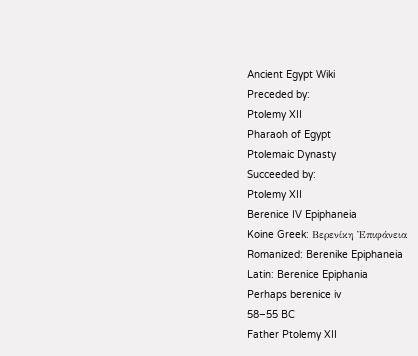Ancient Egypt Wiki
Preceded by:
Ptolemy XII
Pharaoh of Egypt
Ptolemaic Dynasty
Succeeded by:
Ptolemy XII
Berenice IV Epiphaneia
Koine Greek: Βερενίκη Ἐπιφάνεια
Romanized: Berenike Epiphaneia
Latin: Berenice Epiphania
Perhaps berenice iv
58–55 BC
Father Ptolemy XII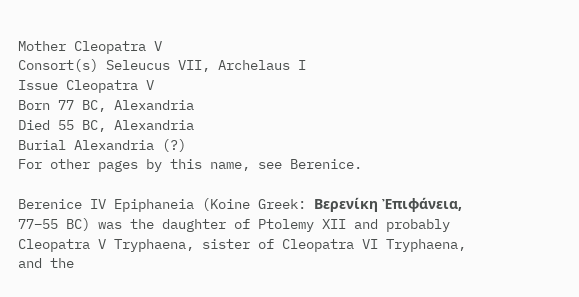Mother Cleopatra V
Consort(s) Seleucus VII, Archelaus I
Issue Cleopatra V
Born 77 BC, Alexandria
Died 55 BC, Alexandria
Burial Alexandria (?)
For other pages by this name, see Berenice.

Berenice IV Epiphaneia (Koine Greek: Βερενίκη Ἐπιφάνεια, 77–55 BC) was the daughter of Ptolemy XII and probably Cleopatra V Tryphaena, sister of Cleopatra VI Tryphaena, and the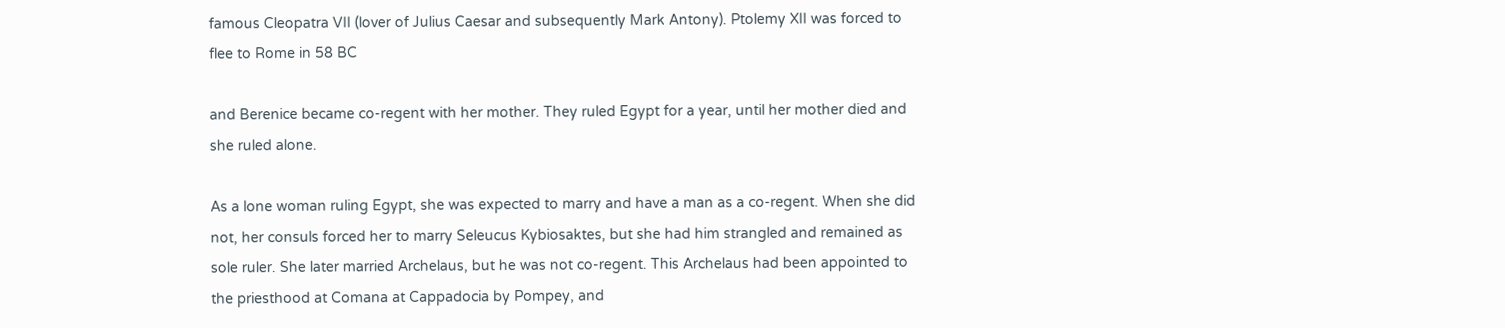famous Cleopatra VII (lover of Julius Caesar and subsequently Mark Antony). Ptolemy XII was forced to flee to Rome in 58 BC

and Berenice became co-regent with her mother. They ruled Egypt for a year, until her mother died and she ruled alone.

As a lone woman ruling Egypt, she was expected to marry and have a man as a co-regent. When she did not, her consuls forced her to marry Seleucus Kybiosaktes, but she had him strangled and remained as sole ruler. She later married Archelaus, but he was not co-regent. This Archelaus had been appointed to the priesthood at Comana at Cappadocia by Pompey, and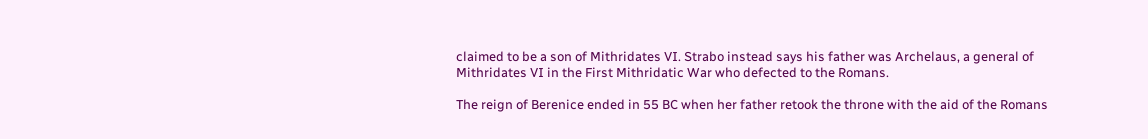claimed to be a son of Mithridates VI. Strabo instead says his father was Archelaus, a general of Mithridates VI in the First Mithridatic War who defected to the Romans.

The reign of Berenice ended in 55 BC when her father retook the throne with the aid of the Romans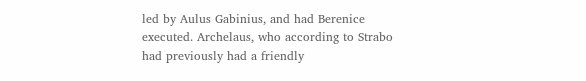led by Aulus Gabinius, and had Berenice executed. Archelaus, who according to Strabo had previously had a friendly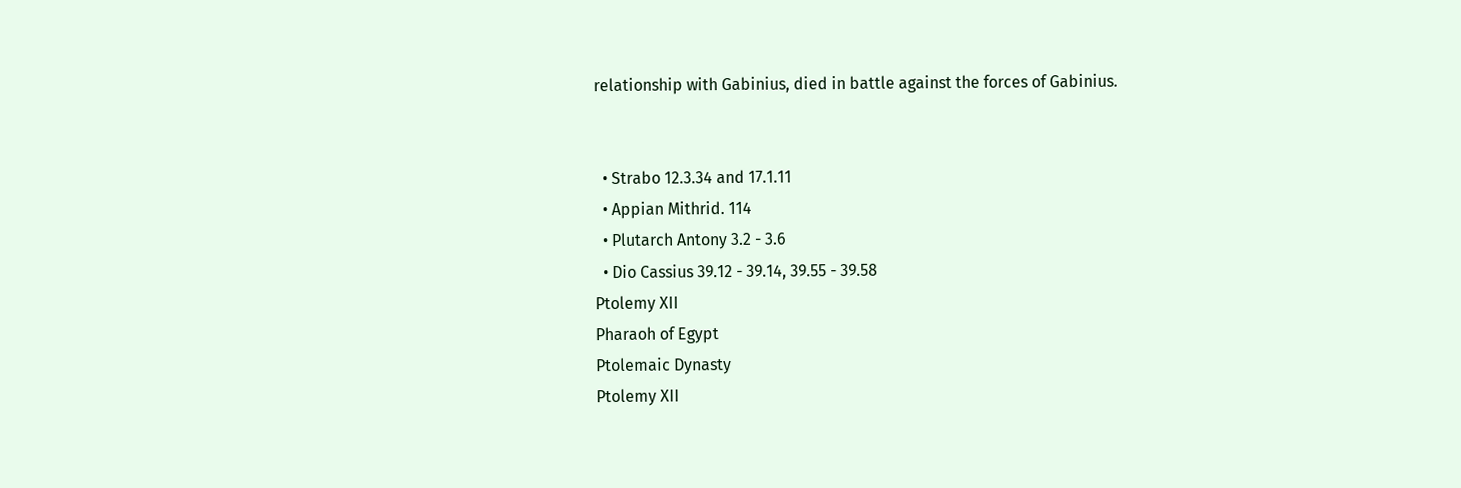relationship with Gabinius, died in battle against the forces of Gabinius.


  • Strabo 12.3.34 and 17.1.11
  • Appian Mithrid. 114
  • Plutarch Antony 3.2 - 3.6
  • Dio Cassius 39.12 - 39.14, 39.55 - 39.58
Ptolemy XII
Pharaoh of Egypt
Ptolemaic Dynasty
Ptolemy XII